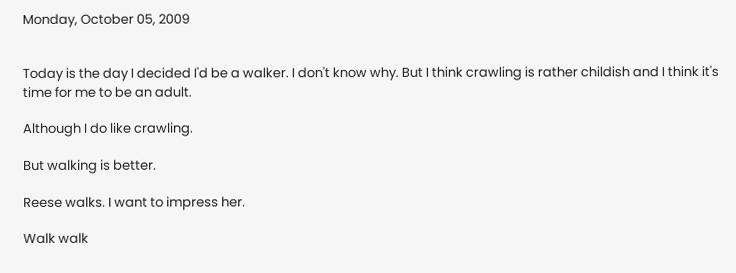Monday, October 05, 2009


Today is the day I decided I'd be a walker. I don't know why. But I think crawling is rather childish and I think it's time for me to be an adult.

Although I do like crawling.

But walking is better.

Reese walks. I want to impress her.

Walk walk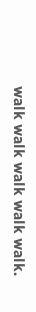walk walk walk walk walk.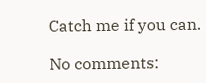Catch me if you can.

No comments: